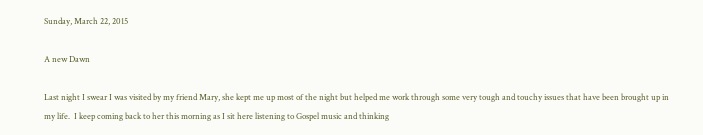Sunday, March 22, 2015

A new Dawn

Last night I swear I was visited by my friend Mary, she kept me up most of the night but helped me work through some very tough and touchy issues that have been brought up in my life.  I keep coming back to her this morning as I sit here listening to Gospel music and thinking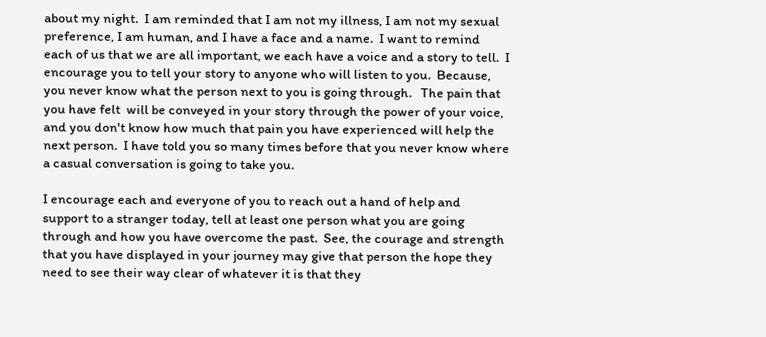about my night.  I am reminded that I am not my illness, I am not my sexual preference, I am human, and I have a face and a name.  I want to remind each of us that we are all important, we each have a voice and a story to tell.  I encourage you to tell your story to anyone who will listen to you.  Because, you never know what the person next to you is going through.   The pain that you have felt  will be conveyed in your story through the power of your voice, and you don't know how much that pain you have experienced will help the next person.  I have told you so many times before that you never know where a casual conversation is going to take you.

I encourage each and everyone of you to reach out a hand of help and support to a stranger today, tell at least one person what you are going through and how you have overcome the past.  See, the courage and strength that you have displayed in your journey may give that person the hope they need to see their way clear of whatever it is that they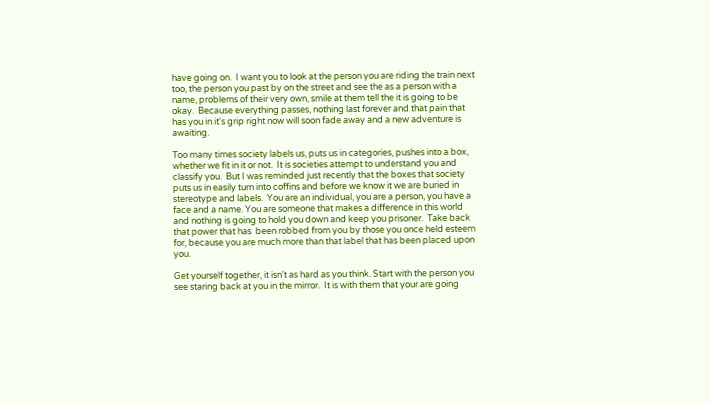have going on.  I want you to look at the person you are riding the train next too, the person you past by on the street and see the as a person with a name, problems of their very own, smile at them tell the it is going to be okay.  Because everything passes, nothing last forever and that pain that has you in it's grip right now will soon fade away and a new adventure is awaiting.

Too many times society labels us, puts us in categories, pushes into a box, whether we fit in it or not.  It is societies attempt to understand you and classify you.  But I was reminded just recently that the boxes that society puts us in easily turn into coffins and before we know it we are buried in stereotype and labels.  You are an individual, you are a person, you have a face and a name. You are someone that makes a difference in this world and nothing is going to hold you down and keep you prisoner.  Take back that power that has  been robbed from you by those you once held esteem for, because you are much more than that label that has been placed upon you.

Get yourself together, it isn't as hard as you think. Start with the person you see staring back at you in the mirror.  It is with them that your are going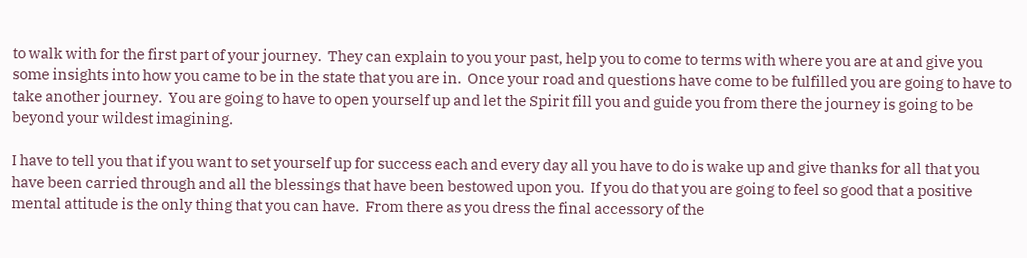to walk with for the first part of your journey.  They can explain to you your past, help you to come to terms with where you are at and give you some insights into how you came to be in the state that you are in.  Once your road and questions have come to be fulfilled you are going to have to take another journey.  You are going to have to open yourself up and let the Spirit fill you and guide you from there the journey is going to be beyond your wildest imagining.

I have to tell you that if you want to set yourself up for success each and every day all you have to do is wake up and give thanks for all that you have been carried through and all the blessings that have been bestowed upon you.  If you do that you are going to feel so good that a positive mental attitude is the only thing that you can have.  From there as you dress the final accessory of the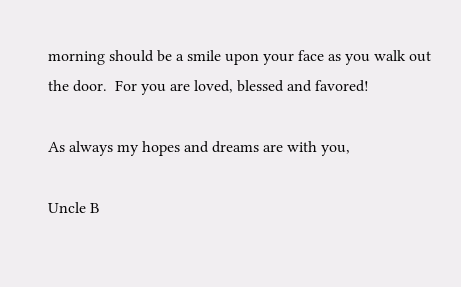morning should be a smile upon your face as you walk out the door.  For you are loved, blessed and favored!

As always my hopes and dreams are with you,

Uncle B